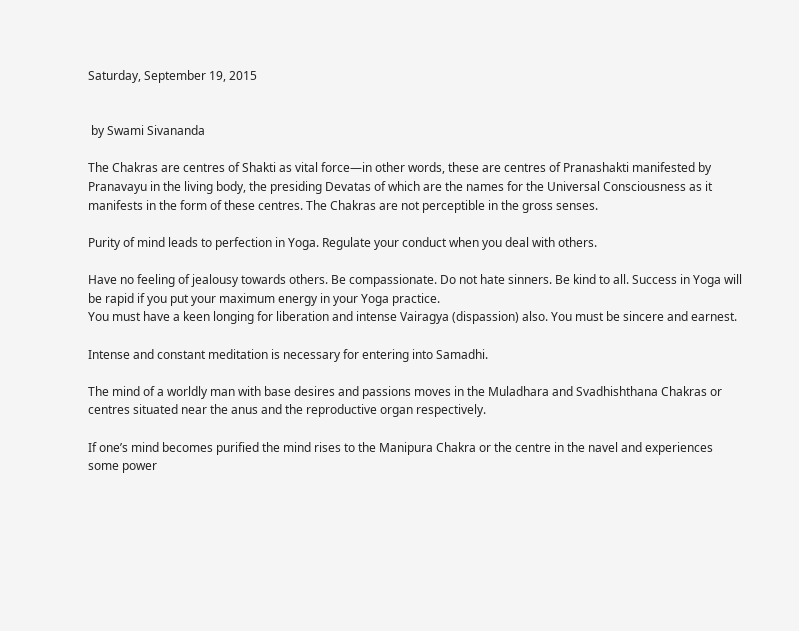Saturday, September 19, 2015


 by Swami Sivananda

The Chakras are centres of Shakti as vital force—in other words, these are centres of Pranashakti manifested by Pranavayu in the living body, the presiding Devatas of which are the names for the Universal Consciousness as it manifests in the form of these centres. The Chakras are not perceptible in the gross senses.

Purity of mind leads to perfection in Yoga. Regulate your conduct when you deal with others.

Have no feeling of jealousy towards others. Be compassionate. Do not hate sinners. Be kind to all. Success in Yoga will be rapid if you put your maximum energy in your Yoga practice.
You must have a keen longing for liberation and intense Vairagya (dispassion) also. You must be sincere and earnest.

Intense and constant meditation is necessary for entering into Samadhi.

The mind of a worldly man with base desires and passions moves in the Muladhara and Svadhishthana Chakras or centres situated near the anus and the reproductive organ respectively.

If one’s mind becomes purified the mind rises to the Manipura Chakra or the centre in the navel and experiences some power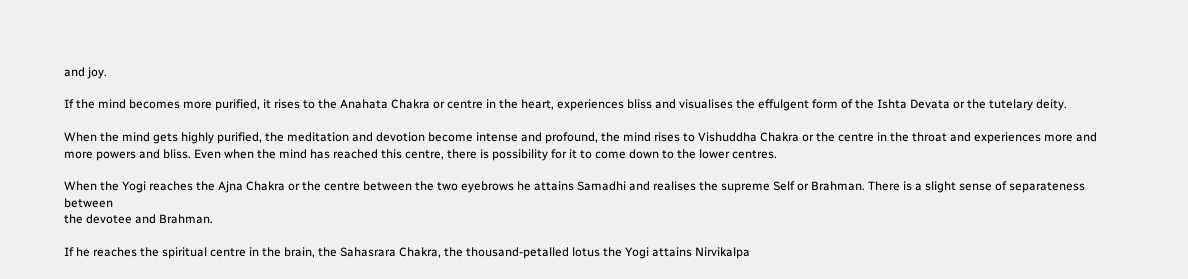and joy.

If the mind becomes more purified, it rises to the Anahata Chakra or centre in the heart, experiences bliss and visualises the effulgent form of the Ishta Devata or the tutelary deity.

When the mind gets highly purified, the meditation and devotion become intense and profound, the mind rises to Vishuddha Chakra or the centre in the throat and experiences more and
more powers and bliss. Even when the mind has reached this centre, there is possibility for it to come down to the lower centres.

When the Yogi reaches the Ajna Chakra or the centre between the two eyebrows he attains Samadhi and realises the supreme Self or Brahman. There is a slight sense of separateness between
the devotee and Brahman.

If he reaches the spiritual centre in the brain, the Sahasrara Chakra, the thousand-petalled lotus the Yogi attains Nirvikalpa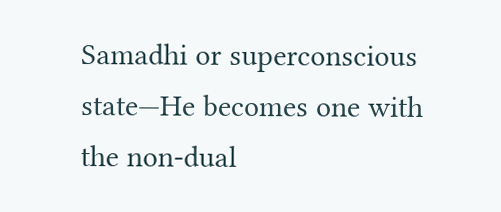Samadhi or superconscious state—He becomes one with the non-dual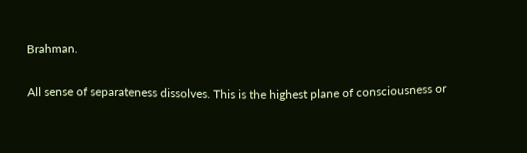Brahman.

All sense of separateness dissolves. This is the highest plane of consciousness or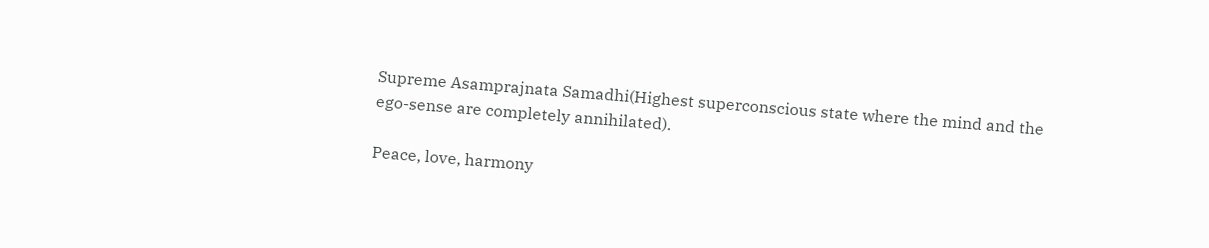Supreme Asamprajnata Samadhi(Highest superconscious state where the mind and the ego-sense are completely annihilated).

Peace, love, harmony